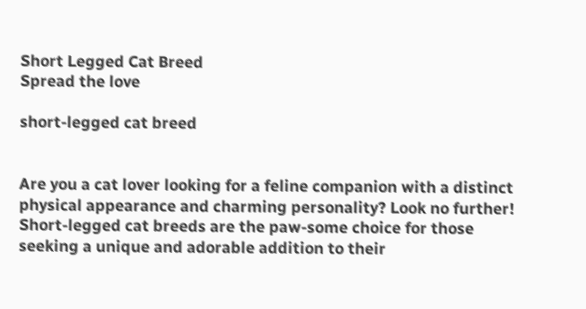Short Legged Cat Breed
Spread the love

short-legged cat breed


Are you a cat lover looking for a feline companion with a distinct physical appearance and charming personality? Look no further! Short-legged cat breeds are the paw-some choice for those seeking a unique and adorable addition to their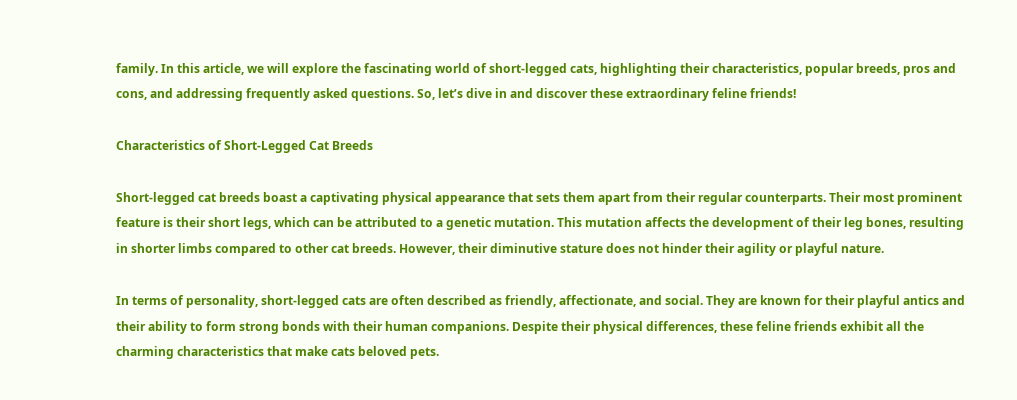family. In this article, we will explore the fascinating world of short-legged cats, highlighting their characteristics, popular breeds, pros and cons, and addressing frequently asked questions. So, let’s dive in and discover these extraordinary feline friends!

Characteristics of Short-Legged Cat Breeds

Short-legged cat breeds boast a captivating physical appearance that sets them apart from their regular counterparts. Their most prominent feature is their short legs, which can be attributed to a genetic mutation. This mutation affects the development of their leg bones, resulting in shorter limbs compared to other cat breeds. However, their diminutive stature does not hinder their agility or playful nature.

In terms of personality, short-legged cats are often described as friendly, affectionate, and social. They are known for their playful antics and their ability to form strong bonds with their human companions. Despite their physical differences, these feline friends exhibit all the charming characteristics that make cats beloved pets.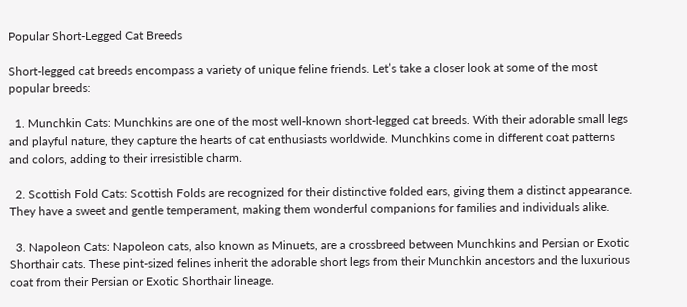Popular Short-Legged Cat Breeds

Short-legged cat breeds encompass a variety of unique feline friends. Let’s take a closer look at some of the most popular breeds:

  1. Munchkin Cats: Munchkins are one of the most well-known short-legged cat breeds. With their adorable small legs and playful nature, they capture the hearts of cat enthusiasts worldwide. Munchkins come in different coat patterns and colors, adding to their irresistible charm.

  2. Scottish Fold Cats: Scottish Folds are recognized for their distinctive folded ears, giving them a distinct appearance. They have a sweet and gentle temperament, making them wonderful companions for families and individuals alike.

  3. Napoleon Cats: Napoleon cats, also known as Minuets, are a crossbreed between Munchkins and Persian or Exotic Shorthair cats. These pint-sized felines inherit the adorable short legs from their Munchkin ancestors and the luxurious coat from their Persian or Exotic Shorthair lineage.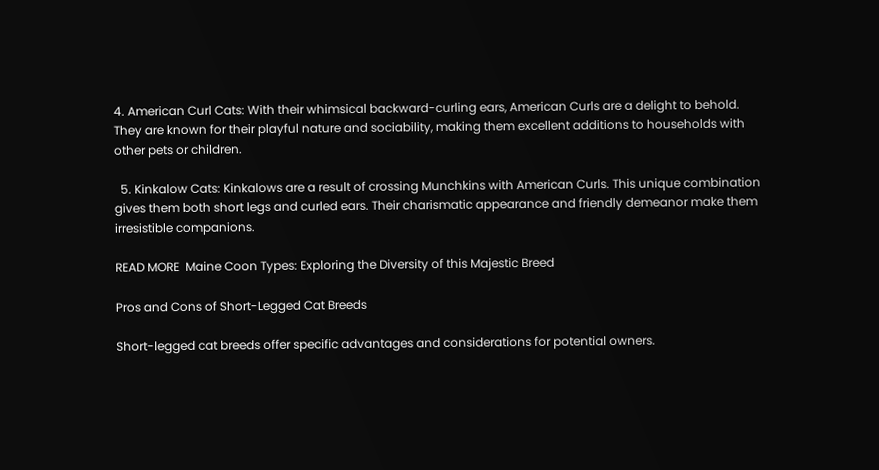4. American Curl Cats: With their whimsical backward-curling ears, American Curls are a delight to behold. They are known for their playful nature and sociability, making them excellent additions to households with other pets or children.

  5. Kinkalow Cats: Kinkalows are a result of crossing Munchkins with American Curls. This unique combination gives them both short legs and curled ears. Their charismatic appearance and friendly demeanor make them irresistible companions.

READ MORE  Maine Coon Types: Exploring the Diversity of this Majestic Breed

Pros and Cons of Short-Legged Cat Breeds

Short-legged cat breeds offer specific advantages and considerations for potential owners.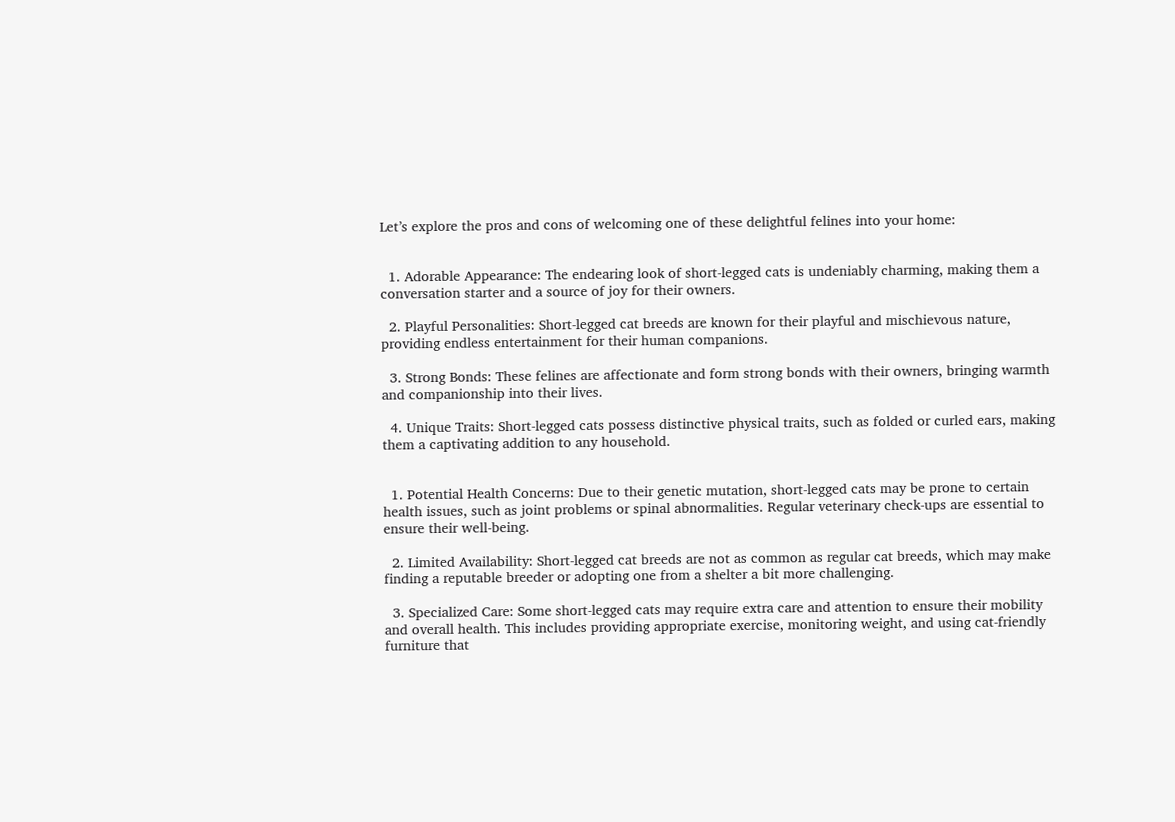Let’s explore the pros and cons of welcoming one of these delightful felines into your home:


  1. Adorable Appearance: The endearing look of short-legged cats is undeniably charming, making them a conversation starter and a source of joy for their owners.

  2. Playful Personalities: Short-legged cat breeds are known for their playful and mischievous nature, providing endless entertainment for their human companions.

  3. Strong Bonds: These felines are affectionate and form strong bonds with their owners, bringing warmth and companionship into their lives.

  4. Unique Traits: Short-legged cats possess distinctive physical traits, such as folded or curled ears, making them a captivating addition to any household.


  1. Potential Health Concerns: Due to their genetic mutation, short-legged cats may be prone to certain health issues, such as joint problems or spinal abnormalities. Regular veterinary check-ups are essential to ensure their well-being.

  2. Limited Availability: Short-legged cat breeds are not as common as regular cat breeds, which may make finding a reputable breeder or adopting one from a shelter a bit more challenging.

  3. Specialized Care: Some short-legged cats may require extra care and attention to ensure their mobility and overall health. This includes providing appropriate exercise, monitoring weight, and using cat-friendly furniture that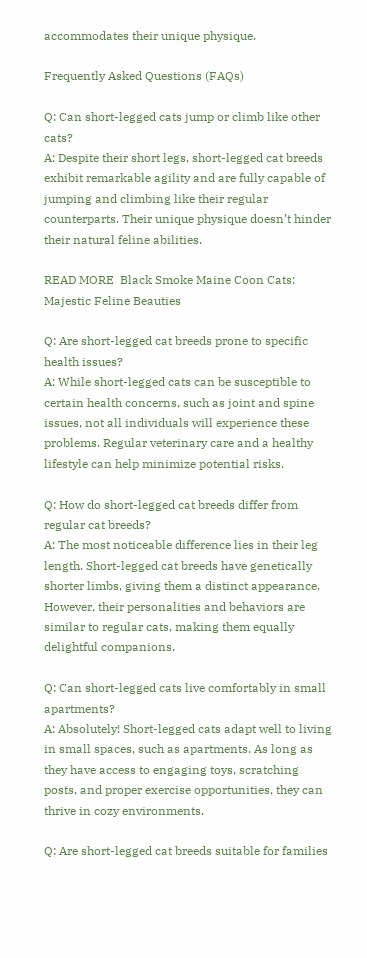accommodates their unique physique.

Frequently Asked Questions (FAQs)

Q: Can short-legged cats jump or climb like other cats?
A: Despite their short legs, short-legged cat breeds exhibit remarkable agility and are fully capable of jumping and climbing like their regular counterparts. Their unique physique doesn’t hinder their natural feline abilities.

READ MORE  Black Smoke Maine Coon Cats: Majestic Feline Beauties

Q: Are short-legged cat breeds prone to specific health issues?
A: While short-legged cats can be susceptible to certain health concerns, such as joint and spine issues, not all individuals will experience these problems. Regular veterinary care and a healthy lifestyle can help minimize potential risks.

Q: How do short-legged cat breeds differ from regular cat breeds?
A: The most noticeable difference lies in their leg length. Short-legged cat breeds have genetically shorter limbs, giving them a distinct appearance. However, their personalities and behaviors are similar to regular cats, making them equally delightful companions.

Q: Can short-legged cats live comfortably in small apartments?
A: Absolutely! Short-legged cats adapt well to living in small spaces, such as apartments. As long as they have access to engaging toys, scratching posts, and proper exercise opportunities, they can thrive in cozy environments.

Q: Are short-legged cat breeds suitable for families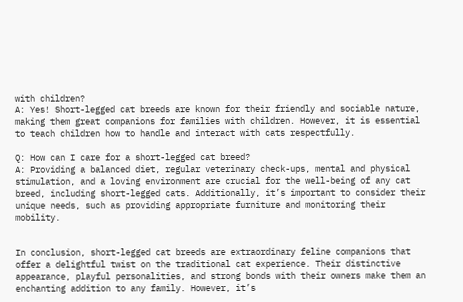with children?
A: Yes! Short-legged cat breeds are known for their friendly and sociable nature, making them great companions for families with children. However, it is essential to teach children how to handle and interact with cats respectfully.

Q: How can I care for a short-legged cat breed?
A: Providing a balanced diet, regular veterinary check-ups, mental and physical stimulation, and a loving environment are crucial for the well-being of any cat breed, including short-legged cats. Additionally, it’s important to consider their unique needs, such as providing appropriate furniture and monitoring their mobility.


In conclusion, short-legged cat breeds are extraordinary feline companions that offer a delightful twist on the traditional cat experience. Their distinctive appearance, playful personalities, and strong bonds with their owners make them an enchanting addition to any family. However, it’s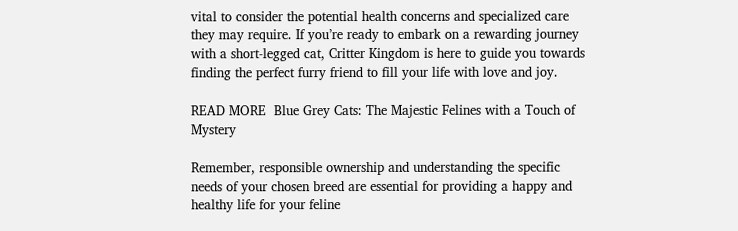vital to consider the potential health concerns and specialized care they may require. If you’re ready to embark on a rewarding journey with a short-legged cat, Critter Kingdom is here to guide you towards finding the perfect furry friend to fill your life with love and joy.

READ MORE  Blue Grey Cats: The Majestic Felines with a Touch of Mystery

Remember, responsible ownership and understanding the specific needs of your chosen breed are essential for providing a happy and healthy life for your feline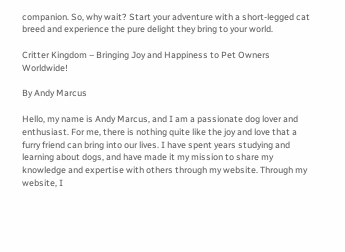companion. So, why wait? Start your adventure with a short-legged cat breed and experience the pure delight they bring to your world.

Critter Kingdom – Bringing Joy and Happiness to Pet Owners Worldwide!

By Andy Marcus

Hello, my name is Andy Marcus, and I am a passionate dog lover and enthusiast. For me, there is nothing quite like the joy and love that a furry friend can bring into our lives. I have spent years studying and learning about dogs, and have made it my mission to share my knowledge and expertise with others through my website. Through my website, I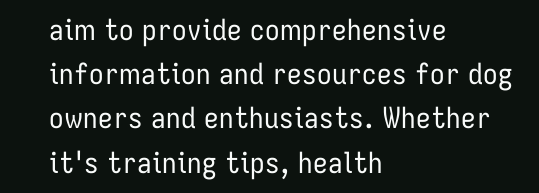aim to provide comprehensive information and resources for dog owners and enthusiasts. Whether it's training tips, health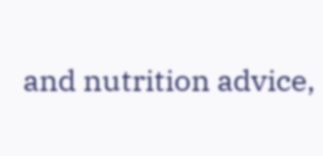and nutrition advice,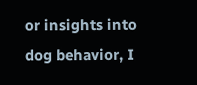or insights into dog behavior, I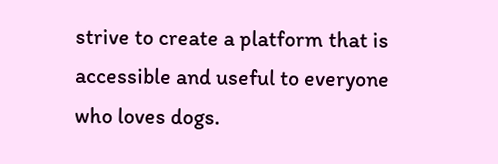strive to create a platform that is accessible and useful to everyone who loves dogs.